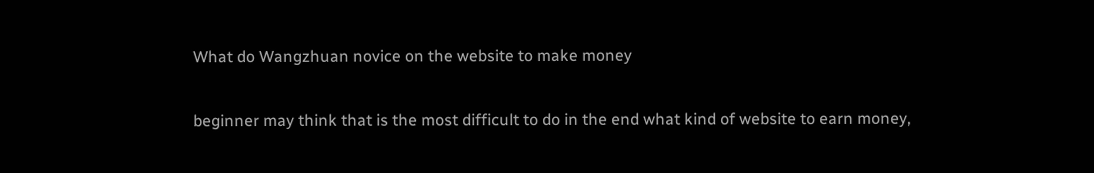What do Wangzhuan novice on the website to make money

beginner may think that is the most difficult to do in the end what kind of website to earn money,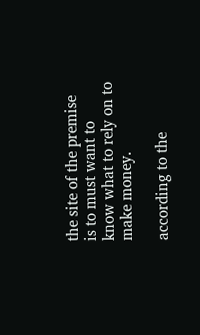the site of the premise is to must want to know what to rely on to make money.

according to the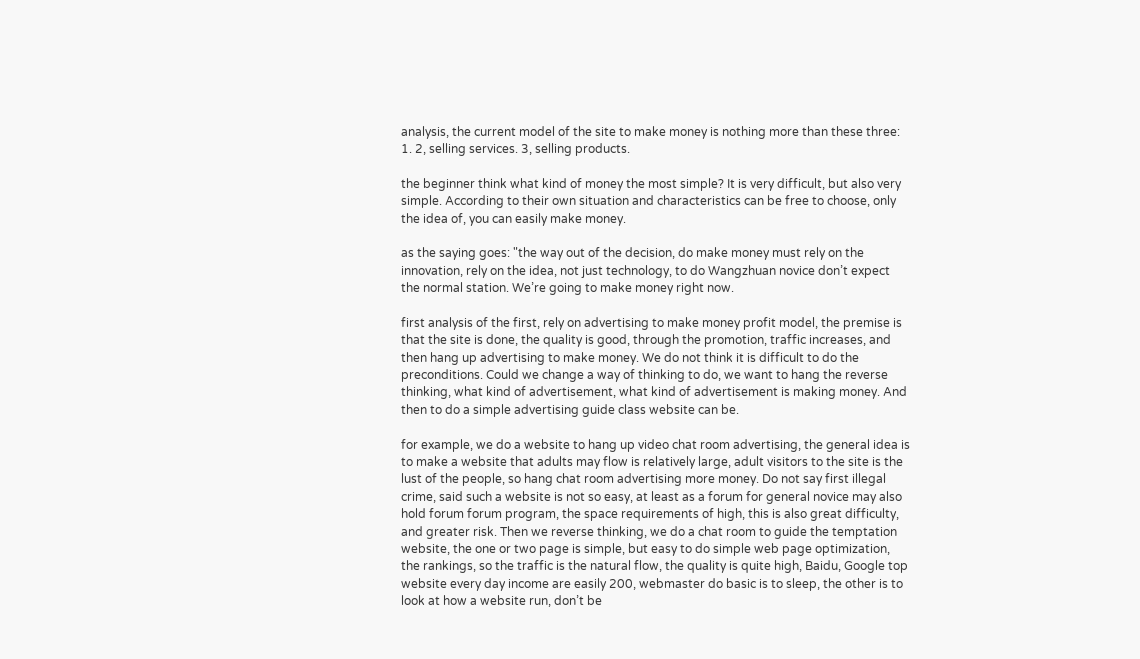analysis, the current model of the site to make money is nothing more than these three: 1. 2, selling services. 3, selling products.

the beginner think what kind of money the most simple? It is very difficult, but also very simple. According to their own situation and characteristics can be free to choose, only the idea of, you can easily make money.

as the saying goes: "the way out of the decision, do make money must rely on the innovation, rely on the idea, not just technology, to do Wangzhuan novice don’t expect the normal station. We’re going to make money right now.

first analysis of the first, rely on advertising to make money profit model, the premise is that the site is done, the quality is good, through the promotion, traffic increases, and then hang up advertising to make money. We do not think it is difficult to do the preconditions. Could we change a way of thinking to do, we want to hang the reverse thinking, what kind of advertisement, what kind of advertisement is making money. And then to do a simple advertising guide class website can be.

for example, we do a website to hang up video chat room advertising, the general idea is to make a website that adults may flow is relatively large, adult visitors to the site is the lust of the people, so hang chat room advertising more money. Do not say first illegal crime, said such a website is not so easy, at least as a forum for general novice may also hold forum forum program, the space requirements of high, this is also great difficulty, and greater risk. Then we reverse thinking, we do a chat room to guide the temptation website, the one or two page is simple, but easy to do simple web page optimization, the rankings, so the traffic is the natural flow, the quality is quite high, Baidu, Google top website every day income are easily 200, webmaster do basic is to sleep, the other is to look at how a website run, don’t be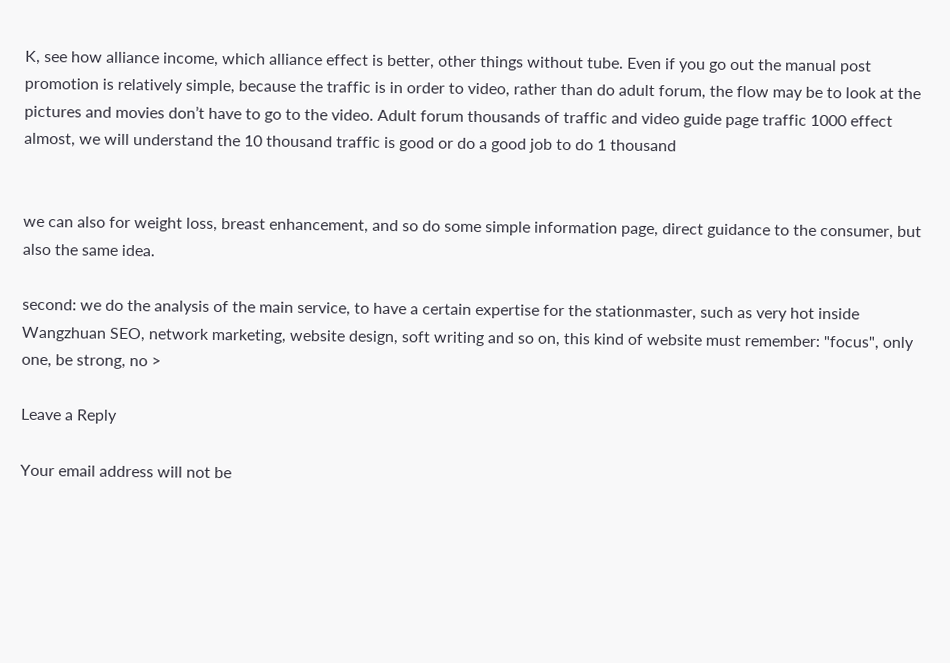K, see how alliance income, which alliance effect is better, other things without tube. Even if you go out the manual post promotion is relatively simple, because the traffic is in order to video, rather than do adult forum, the flow may be to look at the pictures and movies don’t have to go to the video. Adult forum thousands of traffic and video guide page traffic 1000 effect almost, we will understand the 10 thousand traffic is good or do a good job to do 1 thousand


we can also for weight loss, breast enhancement, and so do some simple information page, direct guidance to the consumer, but also the same idea.

second: we do the analysis of the main service, to have a certain expertise for the stationmaster, such as very hot inside Wangzhuan SEO, network marketing, website design, soft writing and so on, this kind of website must remember: "focus", only one, be strong, no >

Leave a Reply

Your email address will not be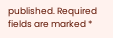published. Required fields are marked *